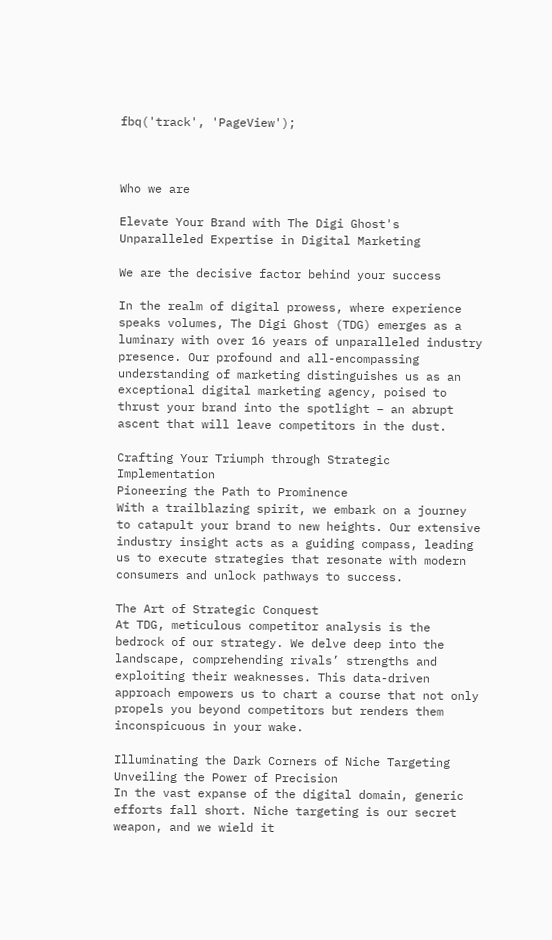fbq('track', 'PageView');



Who we are

Elevate Your Brand with The Digi Ghost's Unparalleled Expertise in Digital Marketing

We are the decisive factor behind your success

In the realm of digital prowess, where experience speaks volumes, The Digi Ghost (TDG) emerges as a luminary with over 16 years of unparalleled industry presence. Our profound and all-encompassing understanding of marketing distinguishes us as an exceptional digital marketing agency, poised to thrust your brand into the spotlight – an abrupt ascent that will leave competitors in the dust.

Crafting Your Triumph through Strategic Implementation
Pioneering the Path to Prominence
With a trailblazing spirit, we embark on a journey to catapult your brand to new heights. Our extensive industry insight acts as a guiding compass, leading us to execute strategies that resonate with modern consumers and unlock pathways to success.

The Art of Strategic Conquest
At TDG, meticulous competitor analysis is the bedrock of our strategy. We delve deep into the landscape, comprehending rivals’ strengths and exploiting their weaknesses. This data-driven approach empowers us to chart a course that not only propels you beyond competitors but renders them inconspicuous in your wake.

Illuminating the Dark Corners of Niche Targeting
Unveiling the Power of Precision
In the vast expanse of the digital domain, generic efforts fall short. Niche targeting is our secret weapon, and we wield it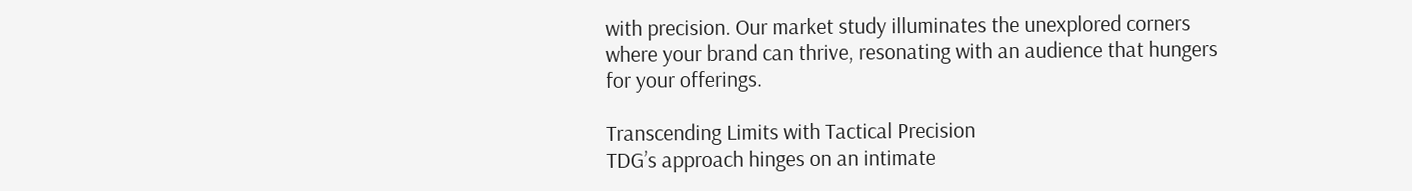with precision. Our market study illuminates the unexplored corners where your brand can thrive, resonating with an audience that hungers for your offerings.

Transcending Limits with Tactical Precision
TDG’s approach hinges on an intimate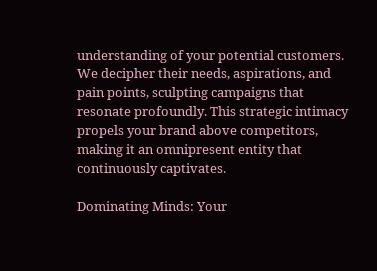understanding of your potential customers. We decipher their needs, aspirations, and pain points, sculpting campaigns that resonate profoundly. This strategic intimacy propels your brand above competitors, making it an omnipresent entity that continuously captivates.

Dominating Minds: Your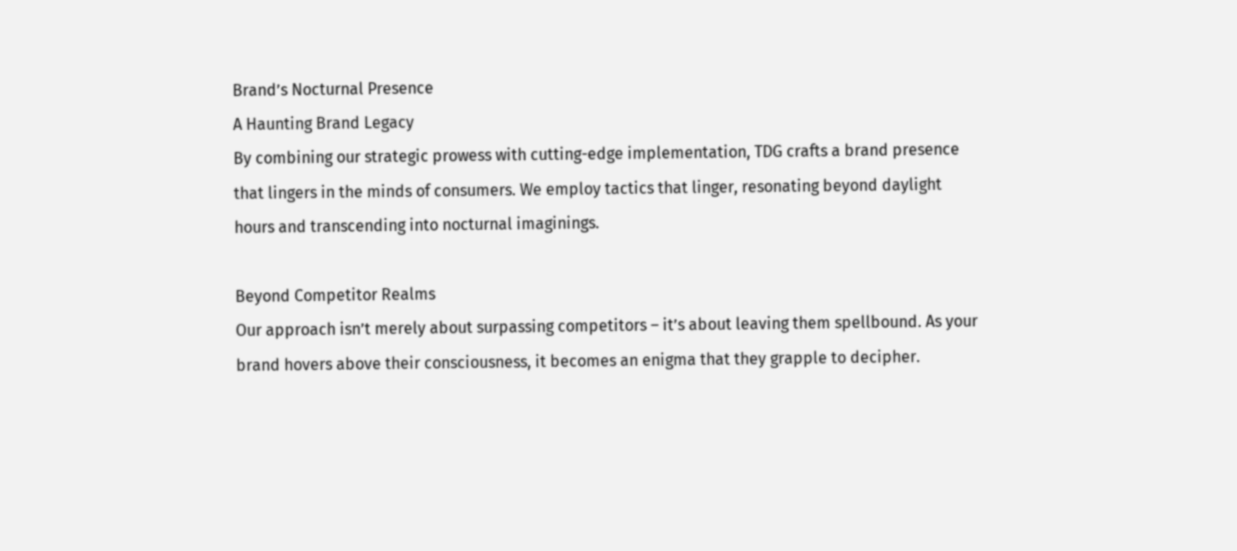Brand’s Nocturnal Presence
A Haunting Brand Legacy
By combining our strategic prowess with cutting-edge implementation, TDG crafts a brand presence that lingers in the minds of consumers. We employ tactics that linger, resonating beyond daylight hours and transcending into nocturnal imaginings.

Beyond Competitor Realms
Our approach isn’t merely about surpassing competitors – it’s about leaving them spellbound. As your brand hovers above their consciousness, it becomes an enigma that they grapple to decipher.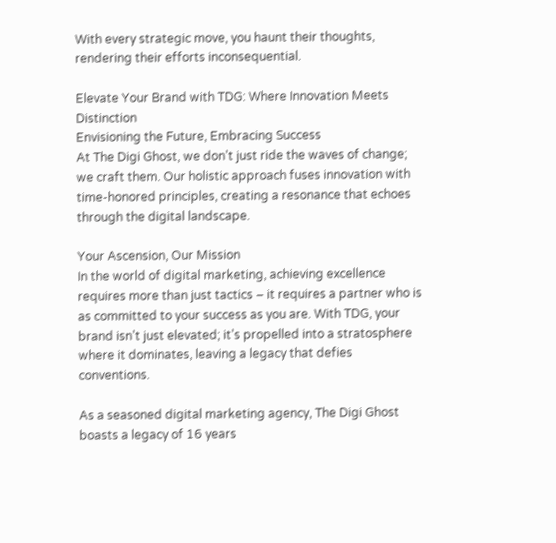With every strategic move, you haunt their thoughts, rendering their efforts inconsequential.

Elevate Your Brand with TDG: Where Innovation Meets Distinction
Envisioning the Future, Embracing Success
At The Digi Ghost, we don’t just ride the waves of change; we craft them. Our holistic approach fuses innovation with time-honored principles, creating a resonance that echoes through the digital landscape.

Your Ascension, Our Mission
In the world of digital marketing, achieving excellence requires more than just tactics – it requires a partner who is as committed to your success as you are. With TDG, your brand isn’t just elevated; it’s propelled into a stratosphere where it dominates, leaving a legacy that defies conventions.

As a seasoned digital marketing agency, The Digi Ghost boasts a legacy of 16 years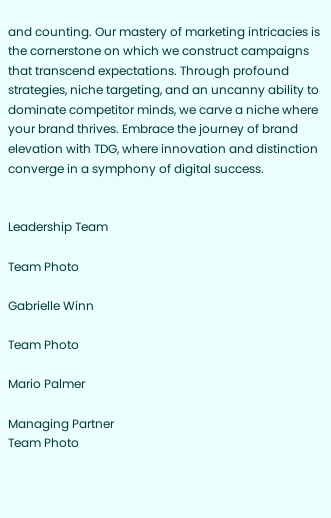and counting. Our mastery of marketing intricacies is the cornerstone on which we construct campaigns that transcend expectations. Through profound strategies, niche targeting, and an uncanny ability to dominate competitor minds, we carve a niche where your brand thrives. Embrace the journey of brand elevation with TDG, where innovation and distinction converge in a symphony of digital success.


Leadership Team

Team Photo

Gabrielle Winn

Team Photo

Mario Palmer

Managing Partner
Team Photo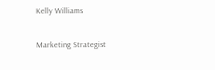Kelly Williams

Marketing Strategist